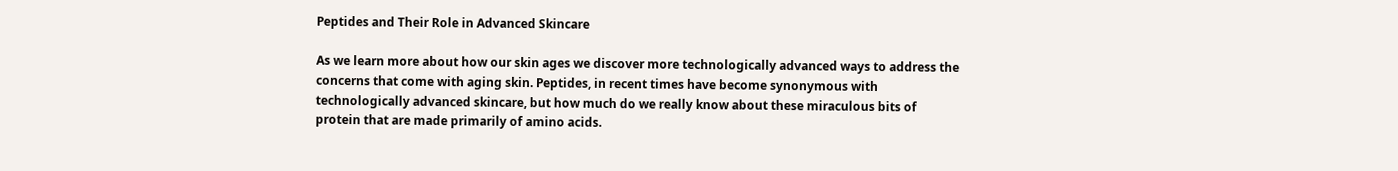Peptides and Their Role in Advanced Skincare

As we learn more about how our skin ages we discover more technologically advanced ways to address the concerns that come with aging skin. Peptides, in recent times have become synonymous with technologically advanced skincare, but how much do we really know about these miraculous bits of protein that are made primarily of amino acids.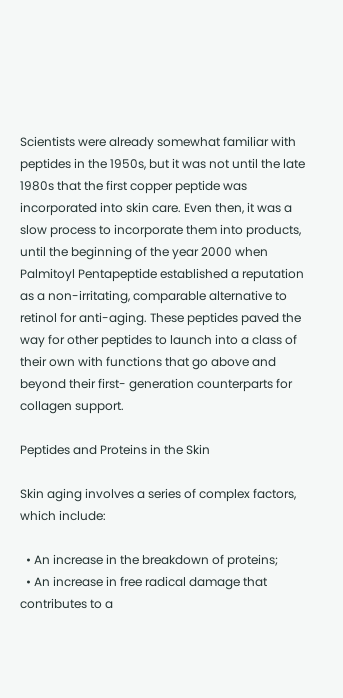Scientists were already somewhat familiar with peptides in the 1950s, but it was not until the late 1980s that the first copper peptide was incorporated into skin care. Even then, it was a slow process to incorporate them into products, until the beginning of the year 2000 when Palmitoyl Pentapeptide established a reputation as a non-irritating, comparable alternative to retinol for anti-aging. These peptides paved the way for other peptides to launch into a class of their own with functions that go above and beyond their first- generation counterparts for collagen support.

Peptides and Proteins in the Skin

Skin aging involves a series of complex factors, which include:

  • An increase in the breakdown of proteins;
  • An increase in free radical damage that contributes to a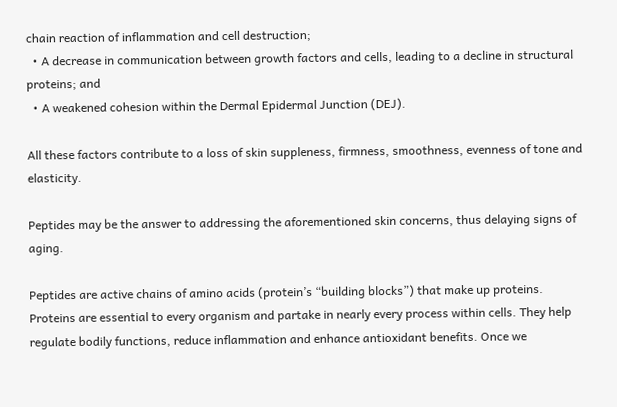chain reaction of inflammation and cell destruction;
  • A decrease in communication between growth factors and cells, leading to a decline in structural proteins; and
  • A weakened cohesion within the Dermal Epidermal Junction (DEJ).

All these factors contribute to a loss of skin suppleness, firmness, smoothness, evenness of tone and elasticity.

Peptides may be the answer to addressing the aforementioned skin concerns, thus delaying signs of aging.

Peptides are active chains of amino acids (protein’s “building blocks”) that make up proteins. Proteins are essential to every organism and partake in nearly every process within cells. They help regulate bodily functions, reduce inflammation and enhance antioxidant benefits. Once we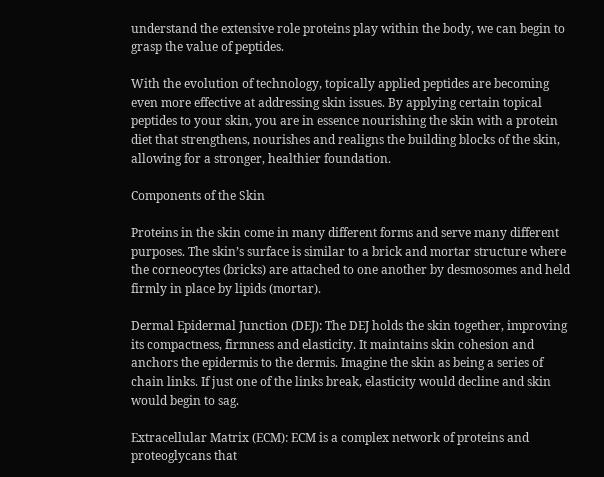understand the extensive role proteins play within the body, we can begin to grasp the value of peptides.

With the evolution of technology, topically applied peptides are becoming even more effective at addressing skin issues. By applying certain topical peptides to your skin, you are in essence nourishing the skin with a protein diet that strengthens, nourishes and realigns the building blocks of the skin, allowing for a stronger, healthier foundation.

Components of the Skin

Proteins in the skin come in many different forms and serve many different purposes. The skin’s surface is similar to a brick and mortar structure where the corneocytes (bricks) are attached to one another by desmosomes and held firmly in place by lipids (mortar).

Dermal Epidermal Junction (DEJ): The DEJ holds the skin together, improving its compactness, firmness and elasticity. It maintains skin cohesion and anchors the epidermis to the dermis. Imagine the skin as being a series of chain links. If just one of the links break, elasticity would decline and skin would begin to sag.

Extracellular Matrix (ECM): ECM is a complex network of proteins and proteoglycans that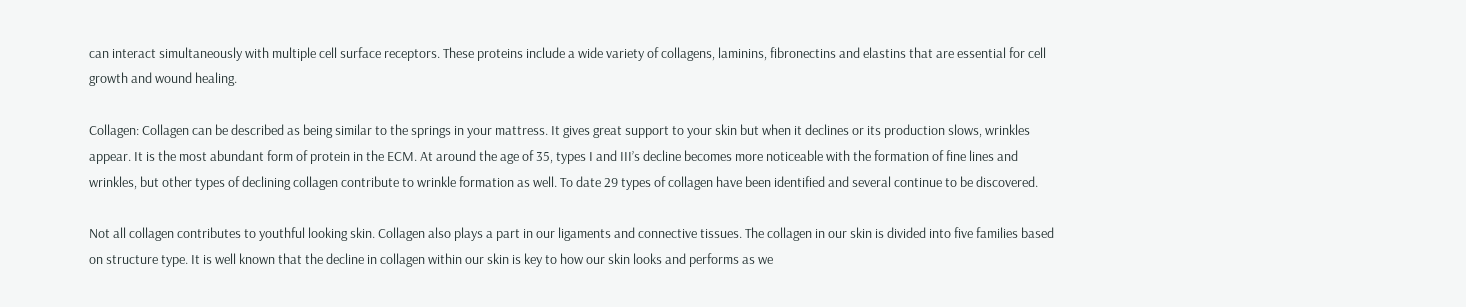can interact simultaneously with multiple cell surface receptors. These proteins include a wide variety of collagens, laminins, fibronectins and elastins that are essential for cell growth and wound healing.

Collagen: Collagen can be described as being similar to the springs in your mattress. It gives great support to your skin but when it declines or its production slows, wrinkles appear. It is the most abundant form of protein in the ECM. At around the age of 35, types I and III’s decline becomes more noticeable with the formation of fine lines and wrinkles, but other types of declining collagen contribute to wrinkle formation as well. To date 29 types of collagen have been identified and several continue to be discovered.

Not all collagen contributes to youthful looking skin. Collagen also plays a part in our ligaments and connective tissues. The collagen in our skin is divided into five families based on structure type. It is well known that the decline in collagen within our skin is key to how our skin looks and performs as we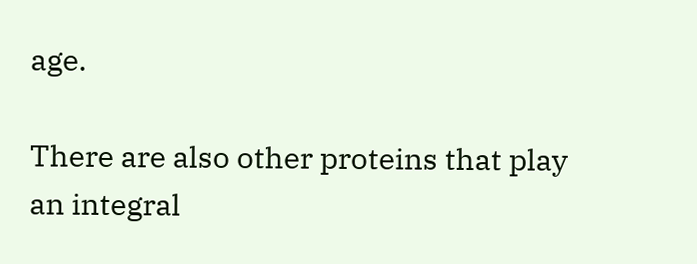age.

There are also other proteins that play an integral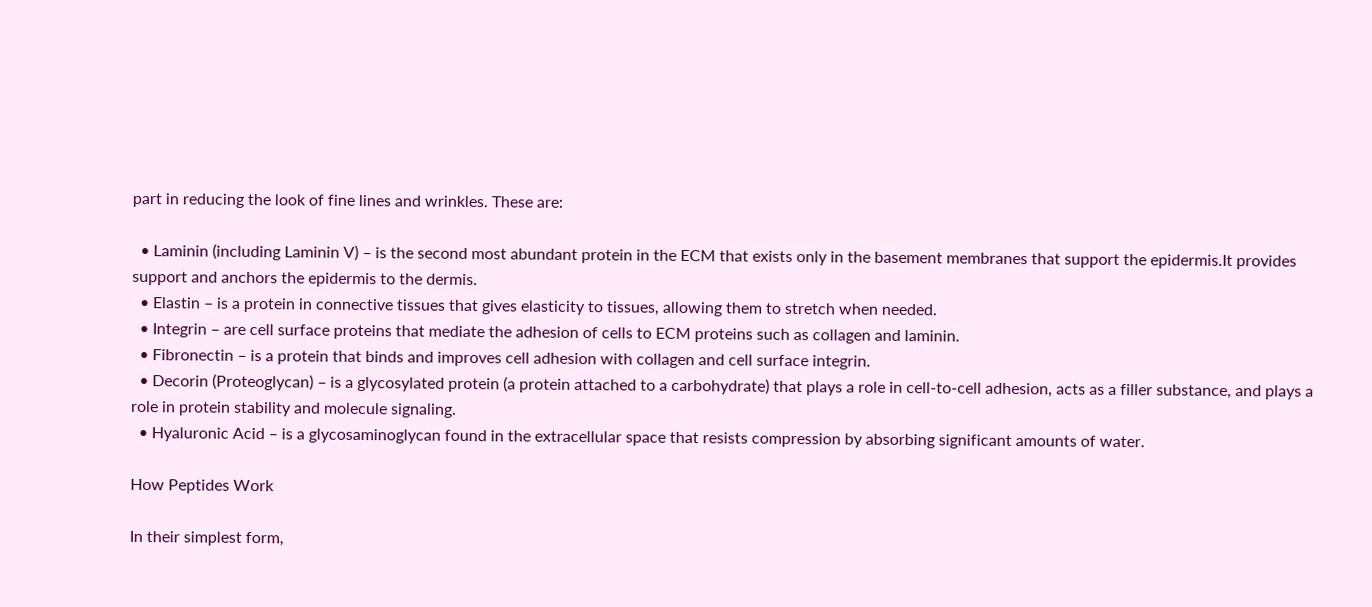part in reducing the look of fine lines and wrinkles. These are:

  • Laminin (including Laminin V) – is the second most abundant protein in the ECM that exists only in the basement membranes that support the epidermis.It provides support and anchors the epidermis to the dermis.
  • Elastin – is a protein in connective tissues that gives elasticity to tissues, allowing them to stretch when needed.
  • Integrin – are cell surface proteins that mediate the adhesion of cells to ECM proteins such as collagen and laminin.
  • Fibronectin – is a protein that binds and improves cell adhesion with collagen and cell surface integrin.
  • Decorin (Proteoglycan) – is a glycosylated protein (a protein attached to a carbohydrate) that plays a role in cell-to-cell adhesion, acts as a filler substance, and plays a role in protein stability and molecule signaling.
  • Hyaluronic Acid – is a glycosaminoglycan found in the extracellular space that resists compression by absorbing significant amounts of water.

How Peptides Work

In their simplest form,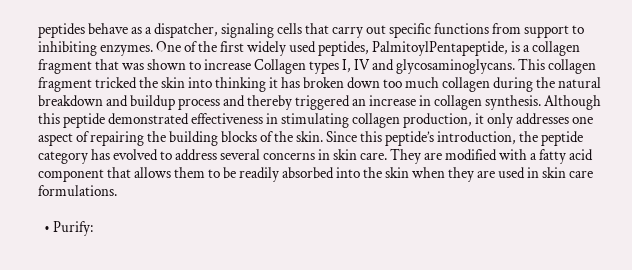peptides behave as a dispatcher, signaling cells that carry out specific functions from support to inhibiting enzymes. One of the first widely used peptides, PalmitoylPentapeptide, is a collagen fragment that was shown to increase Collagen types I, IV and glycosaminoglycans. This collagen fragment tricked the skin into thinking it has broken down too much collagen during the natural breakdown and buildup process and thereby triggered an increase in collagen synthesis. Although this peptide demonstrated effectiveness in stimulating collagen production, it only addresses one aspect of repairing the building blocks of the skin. Since this peptide’s introduction, the peptide category has evolved to address several concerns in skin care. They are modified with a fatty acid component that allows them to be readily absorbed into the skin when they are used in skin care formulations.

  • Purify: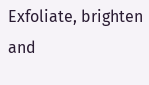Exfoliate, brighten and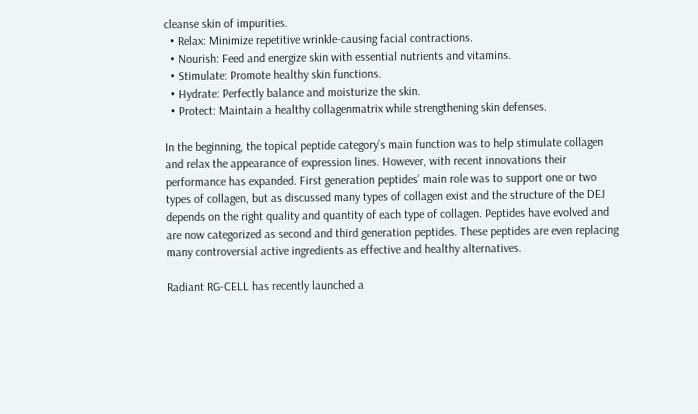cleanse skin of impurities.
  • Relax: Minimize repetitive wrinkle-causing facial contractions.
  • Nourish: Feed and energize skin with essential nutrients and vitamins.
  • Stimulate: Promote healthy skin functions.
  • Hydrate: Perfectly balance and moisturize the skin.
  • Protect: Maintain a healthy collagenmatrix while strengthening skin defenses.

In the beginning, the topical peptide category’s main function was to help stimulate collagen and relax the appearance of expression lines. However, with recent innovations their performance has expanded. First generation peptides’ main role was to support one or two types of collagen, but as discussed many types of collagen exist and the structure of the DEJ depends on the right quality and quantity of each type of collagen. Peptides have evolved and are now categorized as second and third generation peptides. These peptides are even replacing many controversial active ingredients as effective and healthy alternatives.

Radiant RG-CELL has recently launched a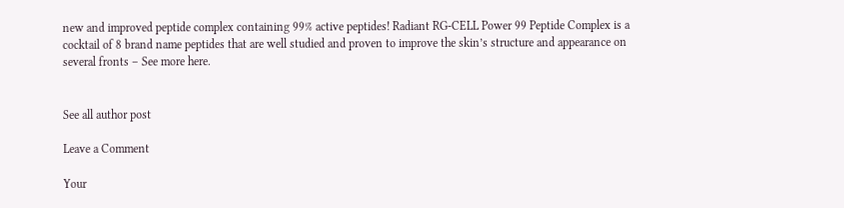new and improved peptide complex containing 99% active peptides! Radiant RG-CELL Power 99 Peptide Complex is a cocktail of 8 brand name peptides that are well studied and proven to improve the skin’s structure and appearance on several fronts – See more here.


See all author post

Leave a Comment

Your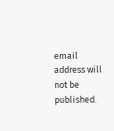email address will not be published.